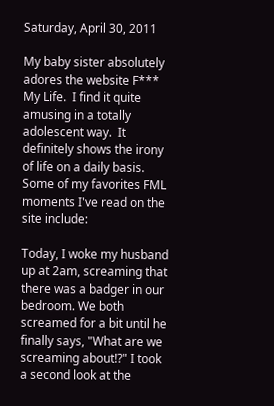Saturday, April 30, 2011

My baby sister absolutely adores the website F*** My Life.  I find it quite amusing in a totally adolescent way.  It definitely shows the irony of life on a daily basis.  Some of my favorites FML moments I've read on the site include:

Today, I woke my husband up at 2am, screaming that there was a badger in our bedroom. We both screamed for a bit until he finally says, "What are we screaming about!?" I took a second look at the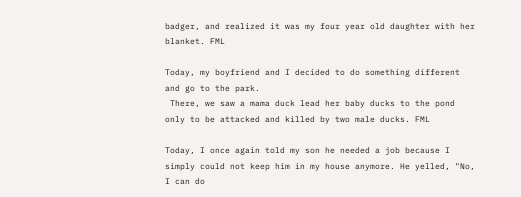badger, and realized it was my four year old daughter with her blanket. FML

Today, my boyfriend and I decided to do something different and go to the park.
 There, we saw a mama duck lead her baby ducks to the pond only to be attacked and killed by two male ducks. FML

Today, I once again told my son he needed a job because I simply could not keep him in my house anymore. He yelled, "No, I can do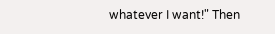whatever I want!" Then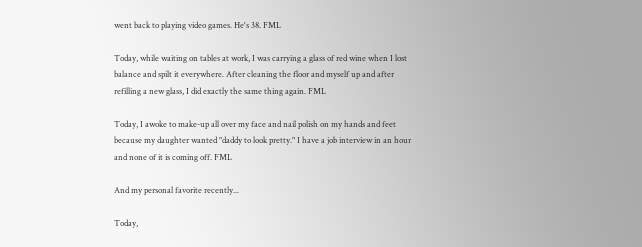went back to playing video games. He's 38. FML

Today, while waiting on tables at work, I was carrying a glass of red wine when I lost balance and spilt it everywhere. After cleaning the floor and myself up and after refilling a new glass, I did exactly the same thing again. FML

Today, I awoke to make-up all over my face and nail polish on my hands and feet because my daughter wanted "daddy to look pretty." I have a job interview in an hour and none of it is coming off. FML

And my personal favorite recently...

Today,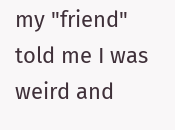my "friend" told me I was weird and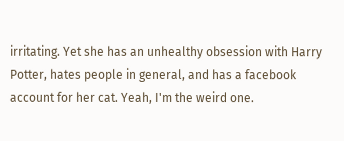irritating. Yet she has an unhealthy obsession with Harry Potter, hates people in general, and has a facebook account for her cat. Yeah, I'm the weird one.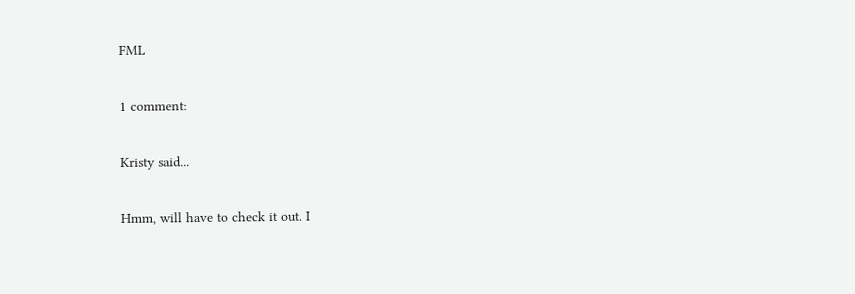FML

1 comment:

Kristy said...

Hmm, will have to check it out. I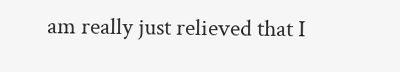am really just relieved that I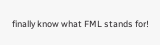finally know what FML stands for!